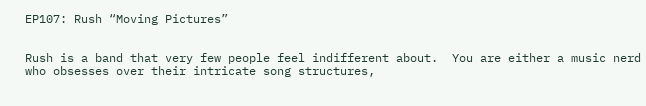EP107: Rush “Moving Pictures”


Rush is a band that very few people feel indifferent about.  You are either a music nerd who obsesses over their intricate song structures,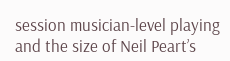session musician-level playing and the size of Neil Peart’s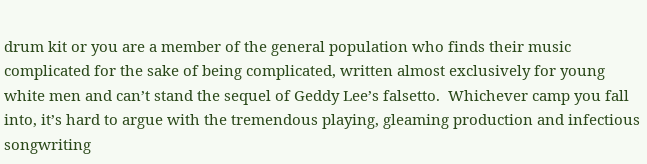drum kit or you are a member of the general population who finds their music complicated for the sake of being complicated, written almost exclusively for young white men and can’t stand the sequel of Geddy Lee’s falsetto.  Whichever camp you fall into, it’s hard to argue with the tremendous playing, gleaming production and infectious songwriting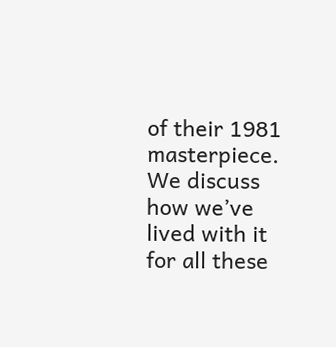of their 1981 masterpiece.  We discuss how we’ve lived with it for all these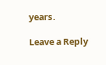years.

Leave a Reply